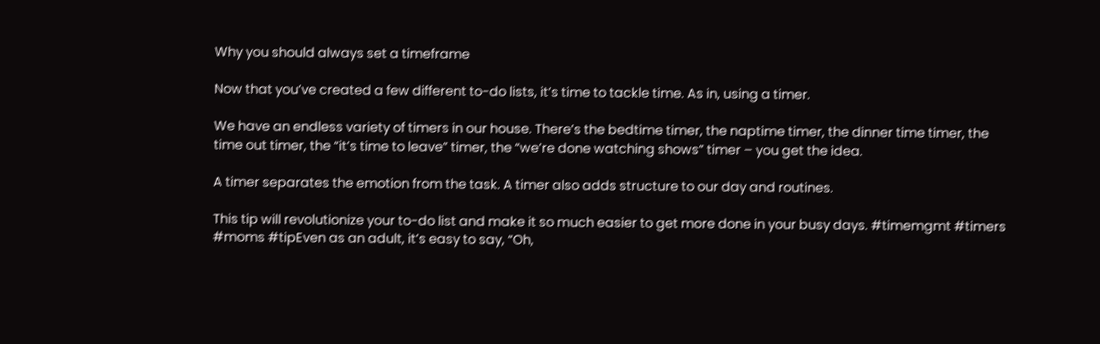Why you should always set a timeframe

Now that you’ve created a few different to-do lists, it’s time to tackle time. As in, using a timer.

We have an endless variety of timers in our house. There’s the bedtime timer, the naptime timer, the dinner time timer, the time out timer, the “it’s time to leave” timer, the “we’re done watching shows” timer – you get the idea.

A timer separates the emotion from the task. A timer also adds structure to our day and routines.

This tip will revolutionize your to-do list and make it so much easier to get more done in your busy days. #timemgmt #timers #moms #tipEven as an adult, it’s easy to say, “Oh,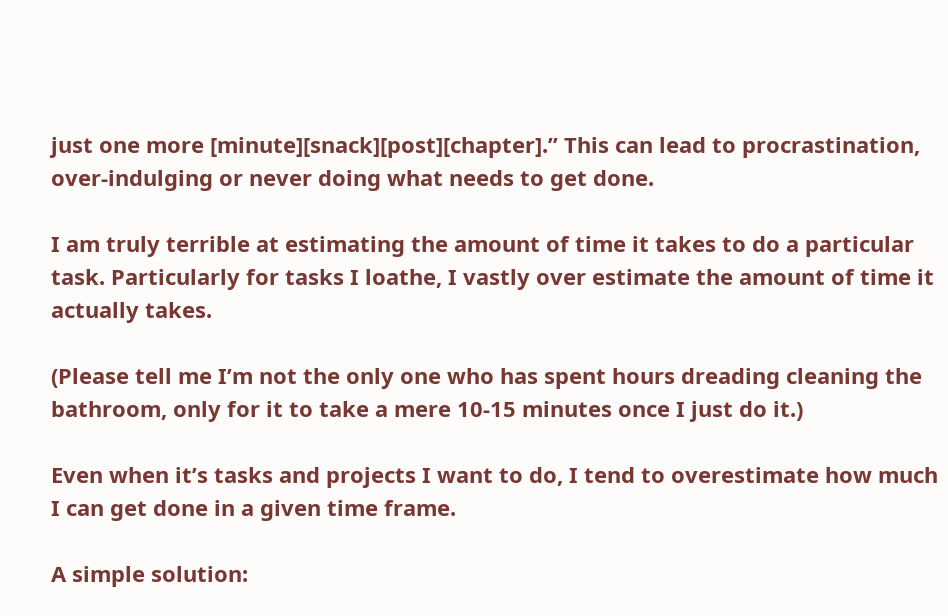just one more [minute][snack][post][chapter].” This can lead to procrastination, over-indulging or never doing what needs to get done.

I am truly terrible at estimating the amount of time it takes to do a particular task. Particularly for tasks I loathe, I vastly over estimate the amount of time it actually takes.

(Please tell me I’m not the only one who has spent hours dreading cleaning the bathroom, only for it to take a mere 10-15 minutes once I just do it.)

Even when it’s tasks and projects I want to do, I tend to overestimate how much I can get done in a given time frame.

A simple solution: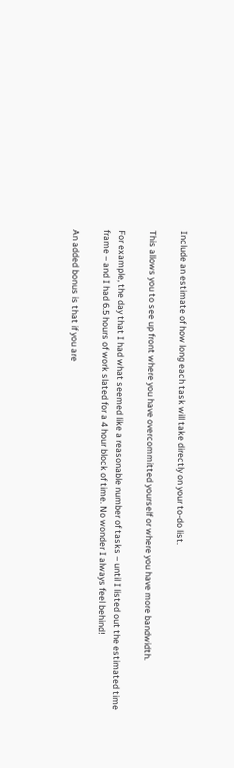Include an estimate of how long each task will take directly on your to-do list.

This allows you to see up front where you have overcommitted yourself or where you have more bandwidth.

For example, the day that I had what seemed like a reasonable number of tasks – until I listed out the estimated time frame – and I had 6.5 hours of work slated for a 4 hour block of time. No wonder I always feel behind!

An added bonus is that if you are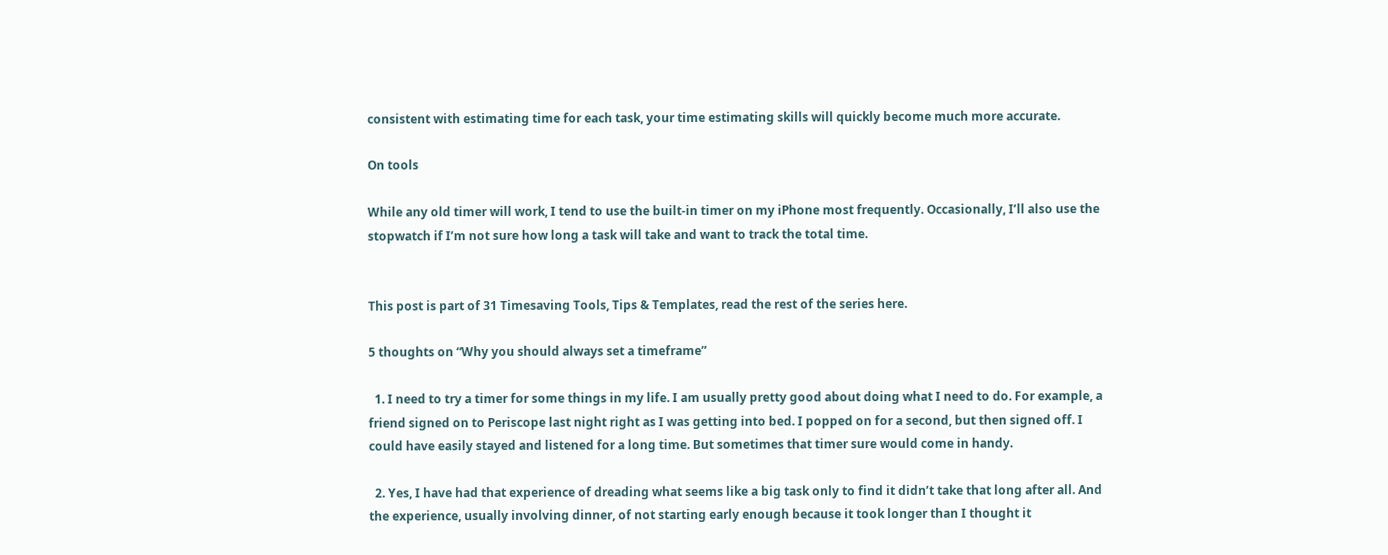consistent with estimating time for each task, your time estimating skills will quickly become much more accurate.

On tools

While any old timer will work, I tend to use the built-in timer on my iPhone most frequently. Occasionally, I’ll also use the stopwatch if I’m not sure how long a task will take and want to track the total time.


This post is part of 31 Timesaving Tools, Tips & Templates, read the rest of the series here.

5 thoughts on “Why you should always set a timeframe”

  1. I need to try a timer for some things in my life. I am usually pretty good about doing what I need to do. For example, a friend signed on to Periscope last night right as I was getting into bed. I popped on for a second, but then signed off. I could have easily stayed and listened for a long time. But sometimes that timer sure would come in handy.

  2. Yes, I have had that experience of dreading what seems like a big task only to find it didn’t take that long after all. And the experience, usually involving dinner, of not starting early enough because it took longer than I thought it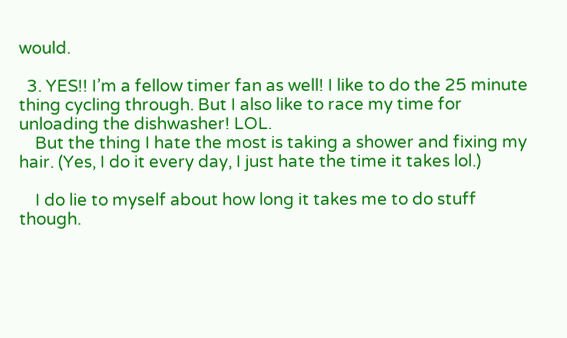would.

  3. YES!! I’m a fellow timer fan as well! I like to do the 25 minute thing cycling through. But I also like to race my time for unloading the dishwasher! LOL.
    But the thing I hate the most is taking a shower and fixing my hair. (Yes, I do it every day, I just hate the time it takes lol.)

    I do lie to myself about how long it takes me to do stuff though.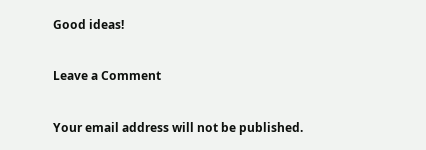Good ideas!

Leave a Comment

Your email address will not be published.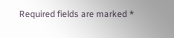Required fields are marked *